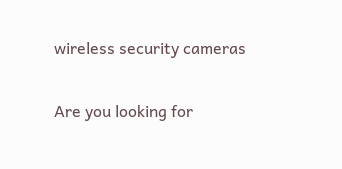wireless security cameras

Are you looking for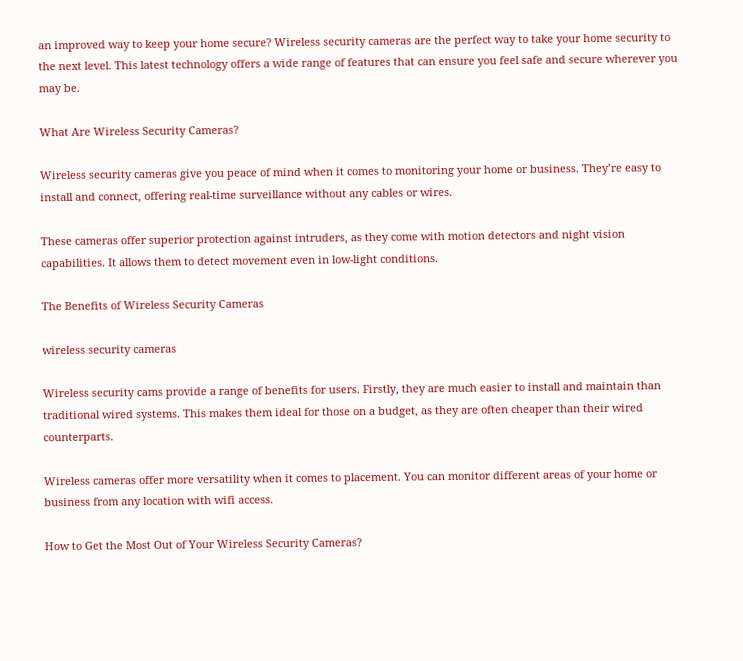an improved way to keep your home secure? Wireless security cameras are the perfect way to take your home security to the next level. This latest technology offers a wide range of features that can ensure you feel safe and secure wherever you may be.

What Are Wireless Security Cameras?

Wireless security cameras give you peace of mind when it comes to monitoring your home or business. They’re easy to install and connect, offering real-time surveillance without any cables or wires.

These cameras offer superior protection against intruders, as they come with motion detectors and night vision capabilities. It allows them to detect movement even in low-light conditions.

The Benefits of Wireless Security Cameras

wireless security cameras

Wireless security cams provide a range of benefits for users. Firstly, they are much easier to install and maintain than traditional wired systems. This makes them ideal for those on a budget, as they are often cheaper than their wired counterparts.

Wireless cameras offer more versatility when it comes to placement. You can monitor different areas of your home or business from any location with wifi access.

How to Get the Most Out of Your Wireless Security Cameras?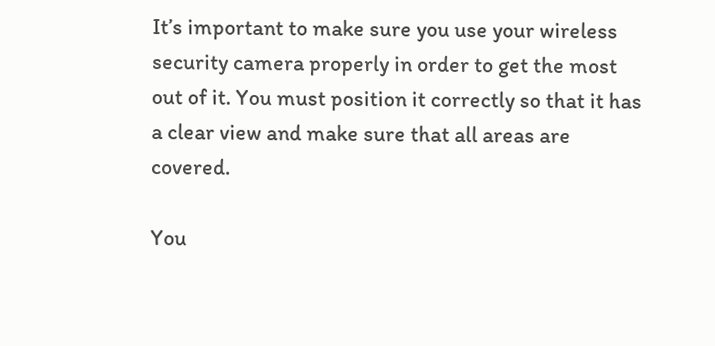It’s important to make sure you use your wireless security camera properly in order to get the most out of it. You must position it correctly so that it has a clear view and make sure that all areas are covered.

You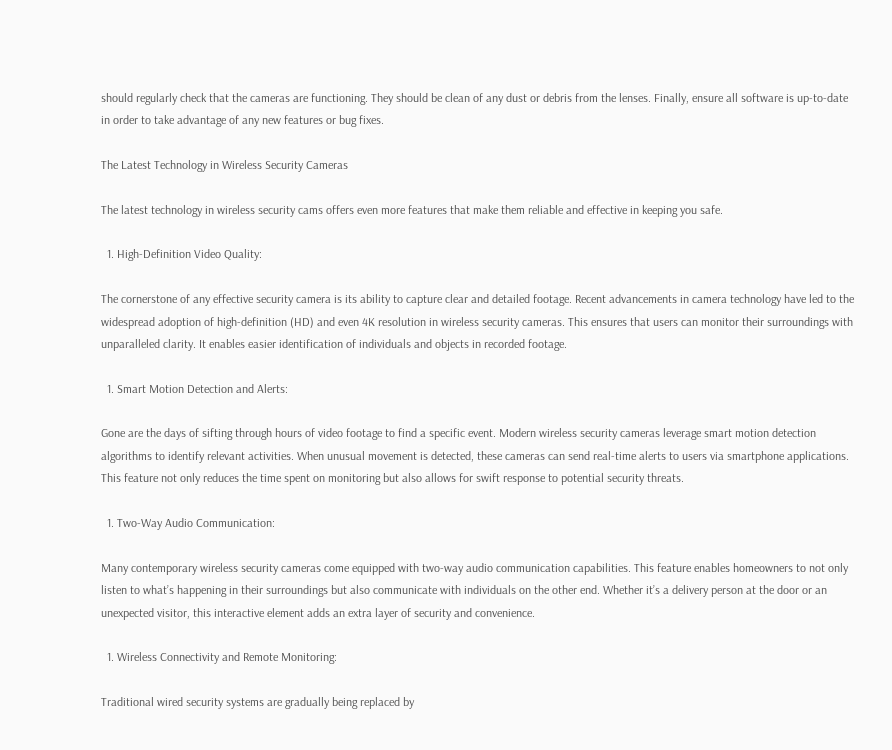should regularly check that the cameras are functioning. They should be clean of any dust or debris from the lenses. Finally, ensure all software is up-to-date in order to take advantage of any new features or bug fixes.

The Latest Technology in Wireless Security Cameras

The latest technology in wireless security cams offers even more features that make them reliable and effective in keeping you safe.

  1. High-Definition Video Quality:

The cornerstone of any effective security camera is its ability to capture clear and detailed footage. Recent advancements in camera technology have led to the widespread adoption of high-definition (HD) and even 4K resolution in wireless security cameras. This ensures that users can monitor their surroundings with unparalleled clarity. It enables easier identification of individuals and objects in recorded footage.

  1. Smart Motion Detection and Alerts:

Gone are the days of sifting through hours of video footage to find a specific event. Modern wireless security cameras leverage smart motion detection algorithms to identify relevant activities. When unusual movement is detected, these cameras can send real-time alerts to users via smartphone applications. This feature not only reduces the time spent on monitoring but also allows for swift response to potential security threats.

  1. Two-Way Audio Communication:

Many contemporary wireless security cameras come equipped with two-way audio communication capabilities. This feature enables homeowners to not only listen to what’s happening in their surroundings but also communicate with individuals on the other end. Whether it’s a delivery person at the door or an unexpected visitor, this interactive element adds an extra layer of security and convenience.

  1. Wireless Connectivity and Remote Monitoring:

Traditional wired security systems are gradually being replaced by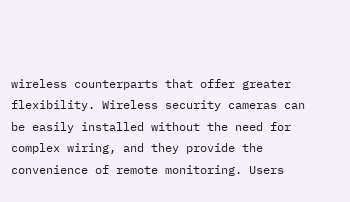wireless counterparts that offer greater flexibility. Wireless security cameras can be easily installed without the need for complex wiring, and they provide the convenience of remote monitoring. Users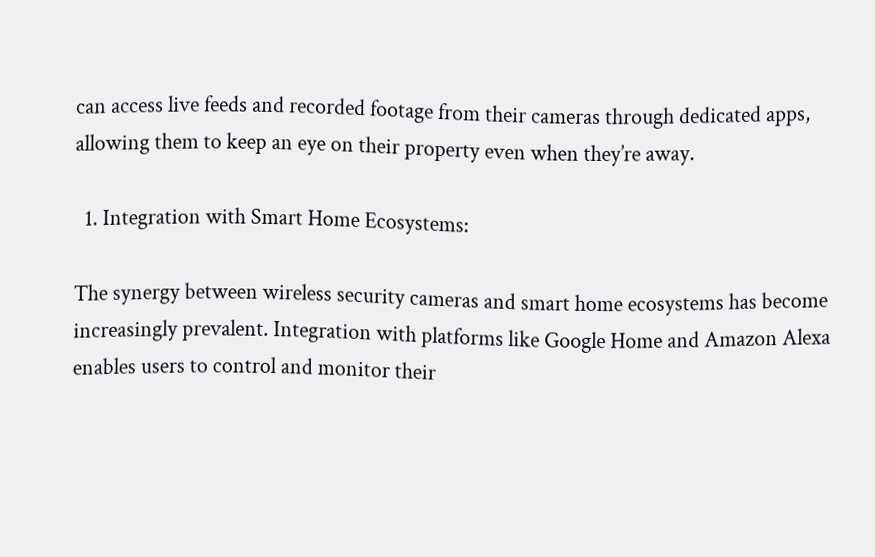can access live feeds and recorded footage from their cameras through dedicated apps, allowing them to keep an eye on their property even when they’re away.

  1. Integration with Smart Home Ecosystems:

The synergy between wireless security cameras and smart home ecosystems has become increasingly prevalent. Integration with platforms like Google Home and Amazon Alexa enables users to control and monitor their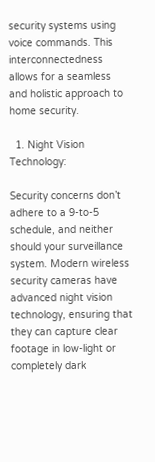security systems using voice commands. This interconnectedness allows for a seamless and holistic approach to home security.

  1. Night Vision Technology:

Security concerns don’t adhere to a 9-to-5 schedule, and neither should your surveillance system. Modern wireless security cameras have advanced night vision technology, ensuring that they can capture clear footage in low-light or completely dark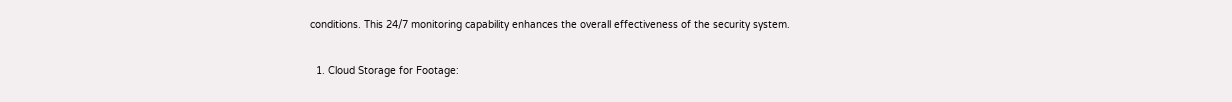conditions. This 24/7 monitoring capability enhances the overall effectiveness of the security system.

  1. Cloud Storage for Footage: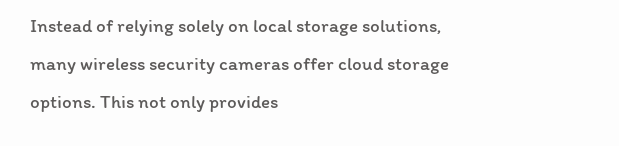Instead of relying solely on local storage solutions, many wireless security cameras offer cloud storage options. This not only provides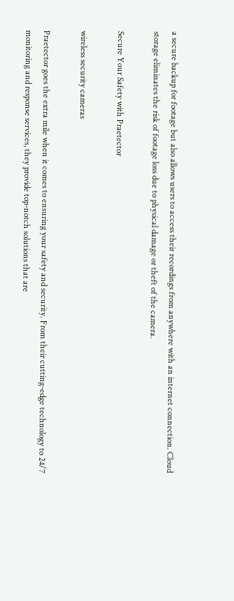a secure backup for footage but also allows users to access their recordings from anywhere with an internet connection. Cloud storage eliminates the risk of footage loss due to physical damage or theft of the camera.

Secure Your Safety with Praetector

wireless security cameras

Praetector goes the extra mile when it comes to ensuring your safety and security. From their cutting-edge technology to 24/7 monitoring and response services, they provide top-notch solutions that are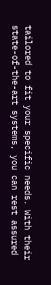tailored to fit your specific needs. With their state-of-the-art systems, you can rest assured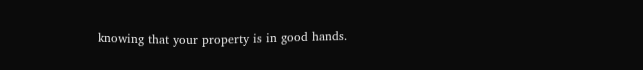knowing that your property is in good hands.